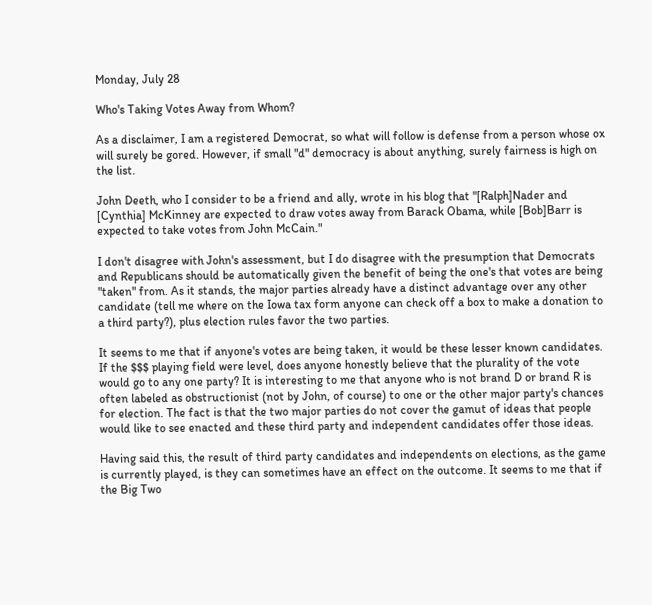Monday, July 28

Who's Taking Votes Away from Whom?

As a disclaimer, I am a registered Democrat, so what will follow is defense from a person whose ox will surely be gored. However, if small "d" democracy is about anything, surely fairness is high on the list.

John Deeth, who I consider to be a friend and ally, wrote in his blog that "[Ralph]Nader and [Cynthia] McKinney are expected to draw votes away from Barack Obama, while [Bob]Barr is expected to take votes from John McCain."

I don't disagree with John's assessment, but I do disagree with the presumption that Democrats and Republicans should be automatically given the benefit of being the one's that votes are being "taken" from. As it stands, the major parties already have a distinct advantage over any other candidate (tell me where on the Iowa tax form anyone can check off a box to make a donation to a third party?), plus election rules favor the two parties.

It seems to me that if anyone's votes are being taken, it would be these lesser known candidates. If the $$$ playing field were level, does anyone honestly believe that the plurality of the vote would go to any one party? It is interesting to me that anyone who is not brand D or brand R is often labeled as obstructionist (not by John, of course) to one or the other major party's chances for election. The fact is that the two major parties do not cover the gamut of ideas that people would like to see enacted and these third party and independent candidates offer those ideas.

Having said this, the result of third party candidates and independents on elections, as the game is currently played, is they can sometimes have an effect on the outcome. It seems to me that if the Big Two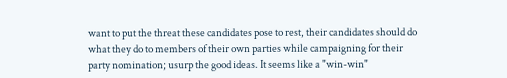want to put the threat these candidates pose to rest, their candidates should do what they do to members of their own parties while campaigning for their party nomination; usurp the good ideas. It seems like a "win-win"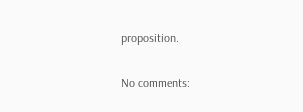proposition.

No comments: